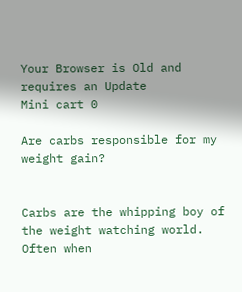Your Browser is Old and requires an Update
Mini cart 0

Are carbs responsible for my weight gain?


Carbs are the whipping boy of the weight watching world. Often when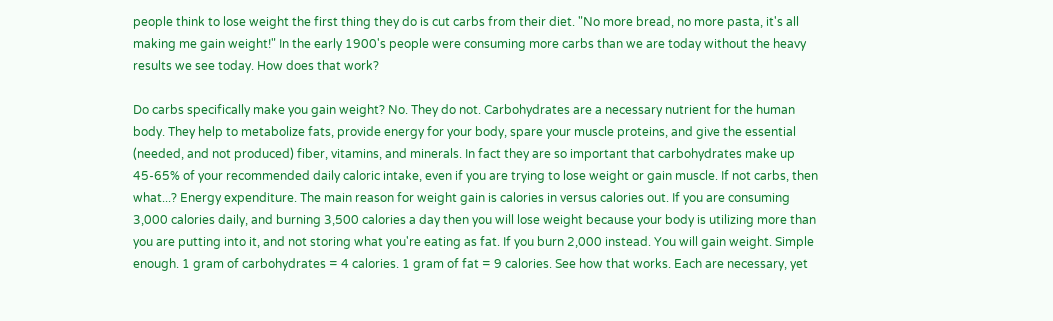people think to lose weight the first thing they do is cut carbs from their diet. "No more bread, no more pasta, it's all making me gain weight!" In the early 1900's people were consuming more carbs than we are today without the heavy results we see today. How does that work?

Do carbs specifically make you gain weight? No. They do not. Carbohydrates are a necessary nutrient for the human body. They help to metabolize fats, provide energy for your body, spare your muscle proteins, and give the essential (needed, and not produced) fiber, vitamins, and minerals. In fact they are so important that carbohydrates make up 45-65% of your recommended daily caloric intake, even if you are trying to lose weight or gain muscle. If not carbs, then what...? Energy expenditure. The main reason for weight gain is calories in versus calories out. If you are consuming 3,000 calories daily, and burning 3,500 calories a day then you will lose weight because your body is utilizing more than you are putting into it, and not storing what you're eating as fat. If you burn 2,000 instead. You will gain weight. Simple enough. 1 gram of carbohydrates = 4 calories. 1 gram of fat = 9 calories. See how that works. Each are necessary, yet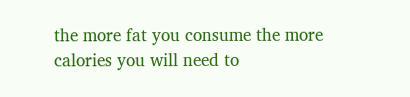the more fat you consume the more calories you will need to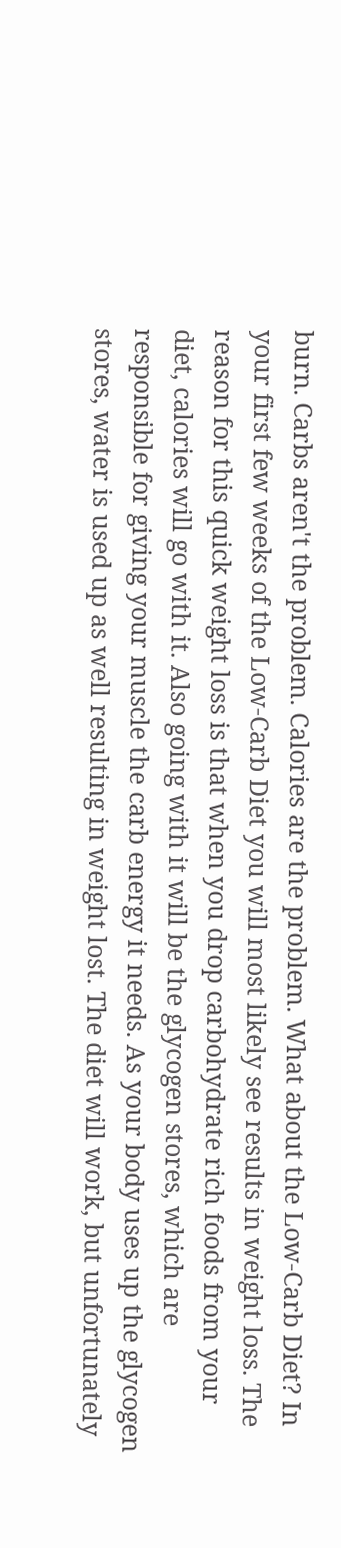burn. Carbs aren't the problem. Calories are the problem. What about the Low-Carb Diet? In your first few weeks of the Low-Carb Diet you will most likely see results in weight loss. The reason for this quick weight loss is that when you drop carbohydrate rich foods from your diet, calories will go with it. Also going with it will be the glycogen stores, which are responsible for giving your muscle the carb energy it needs. As your body uses up the glycogen stores, water is used up as well resulting in weight lost. The diet will work, but unfortunately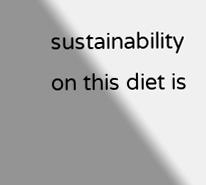sustainability on this diet is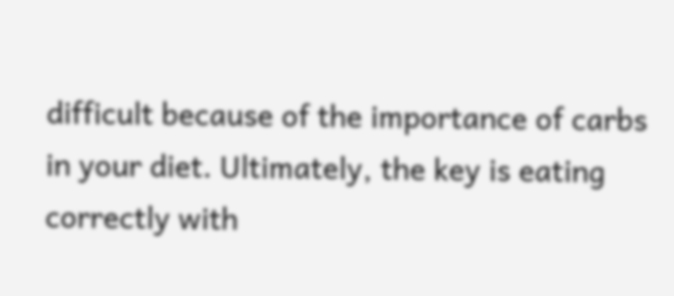difficult because of the importance of carbs in your diet. Ultimately, the key is eating correctly with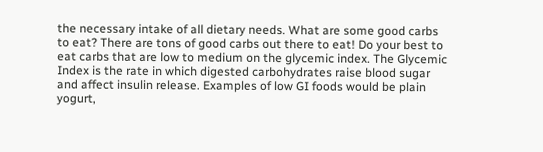the necessary intake of all dietary needs. What are some good carbs to eat? There are tons of good carbs out there to eat! Do your best to eat carbs that are low to medium on the glycemic index. The Glycemic Index is the rate in which digested carbohydrates raise blood sugar and affect insulin release. Examples of low GI foods would be plain yogurt,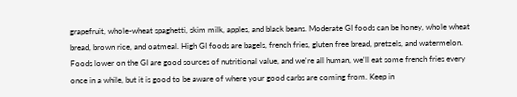grapefruit, whole-wheat spaghetti, skim milk, apples, and black beans. Moderate GI foods can be honey, whole wheat bread, brown rice, and oatmeal. High GI foods are bagels, french fries, gluten free bread, pretzels, and watermelon. Foods lower on the GI are good sources of nutritional value, and we're all human, we'll eat some french fries every once in a while, but it is good to be aware of where your good carbs are coming from. Keep in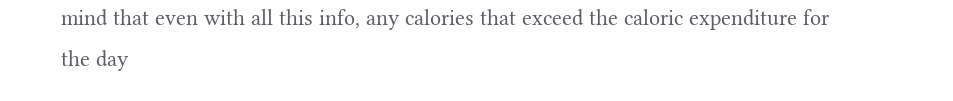mind that even with all this info, any calories that exceed the caloric expenditure for the day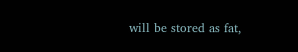will be stored as fat,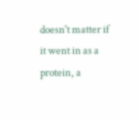doesn't matter if it went in as a protein, a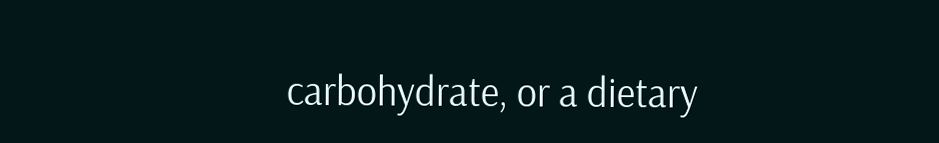carbohydrate, or a dietary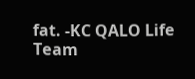fat. -KC QALO Life Team